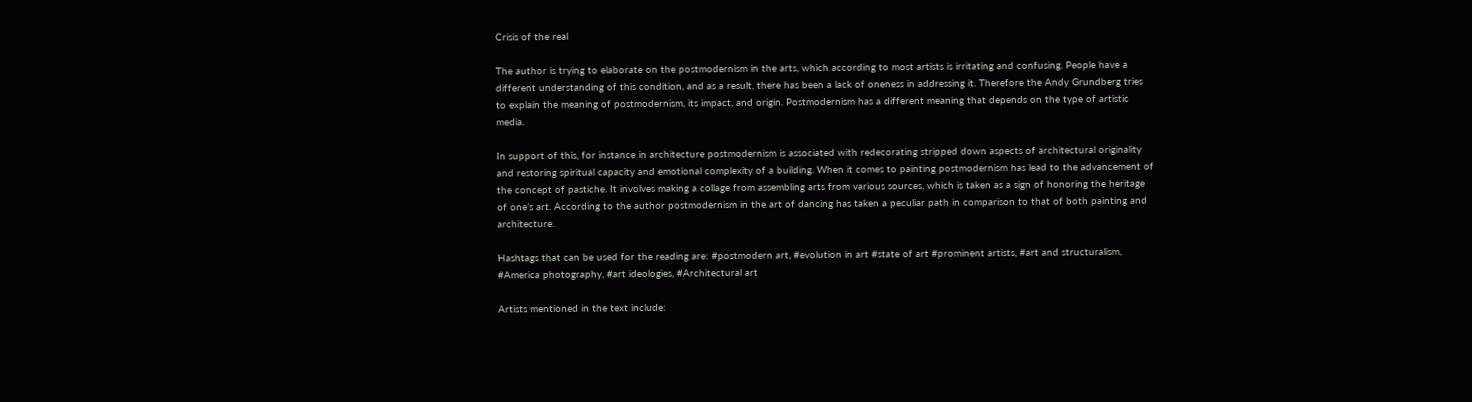Crisis of the real

The author is trying to elaborate on the postmodernism in the arts, which according to most artists is irritating and confusing. People have a different understanding of this condition, and as a result, there has been a lack of oneness in addressing it. Therefore the Andy Grundberg tries to explain the meaning of postmodernism, its impact, and origin. Postmodernism has a different meaning that depends on the type of artistic media.

In support of this, for instance in architecture postmodernism is associated with redecorating stripped down aspects of architectural originality and restoring spiritual capacity and emotional complexity of a building. When it comes to painting postmodernism has lead to the advancement of the concept of pastiche. It involves making a collage from assembling arts from various sources, which is taken as a sign of honoring the heritage of one’s art. According to the author postmodernism in the art of dancing has taken a peculiar path in comparison to that of both painting and architecture.

Hashtags that can be used for the reading are: #postmodern art, #evolution in art #state of art #prominent artists, #art and structuralism, #America photography, #art ideologies, #Architectural art

Artists mentioned in the text include: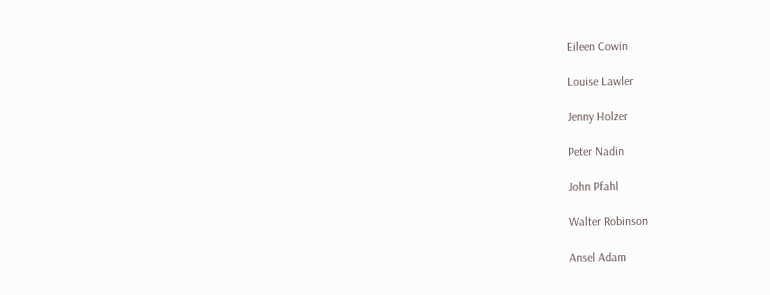Eileen Cowin

Louise Lawler

Jenny Holzer

Peter Nadin

John Pfahl

Walter Robinson

Ansel Adam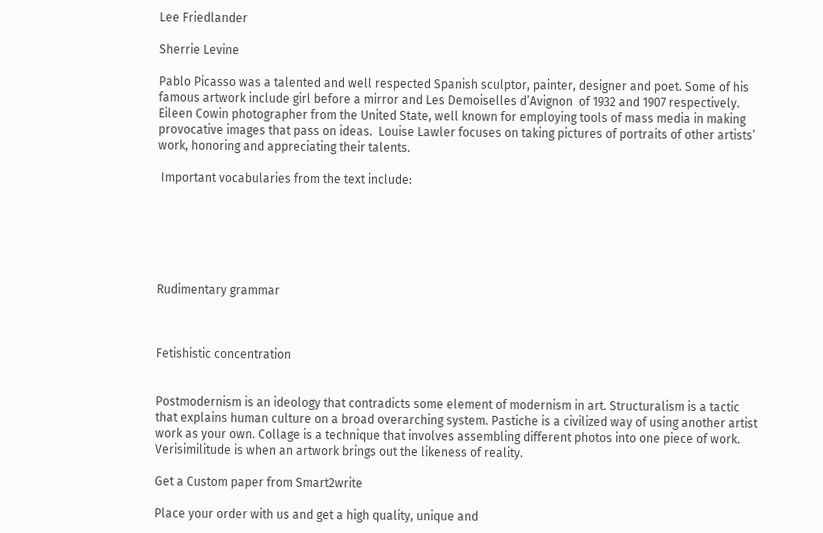Lee Friedlander

Sherrie Levine

Pablo Picasso was a talented and well respected Spanish sculptor, painter, designer and poet. Some of his famous artwork include girl before a mirror and Les Demoiselles d’Avignon  of 1932 and 1907 respectively. Eileen Cowin photographer from the United State, well known for employing tools of mass media in making provocative images that pass on ideas.  Louise Lawler focuses on taking pictures of portraits of other artists’ work, honoring and appreciating their talents.

 Important vocabularies from the text include:






Rudimentary grammar



Fetishistic concentration


Postmodernism is an ideology that contradicts some element of modernism in art. Structuralism is a tactic that explains human culture on a broad overarching system. Pastiche is a civilized way of using another artist work as your own. Collage is a technique that involves assembling different photos into one piece of work. Verisimilitude is when an artwork brings out the likeness of reality.

Get a Custom paper from Smart2write

Place your order with us and get a high quality, unique and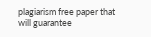plagiarism free paper that will guarantee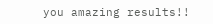you amazing results!!